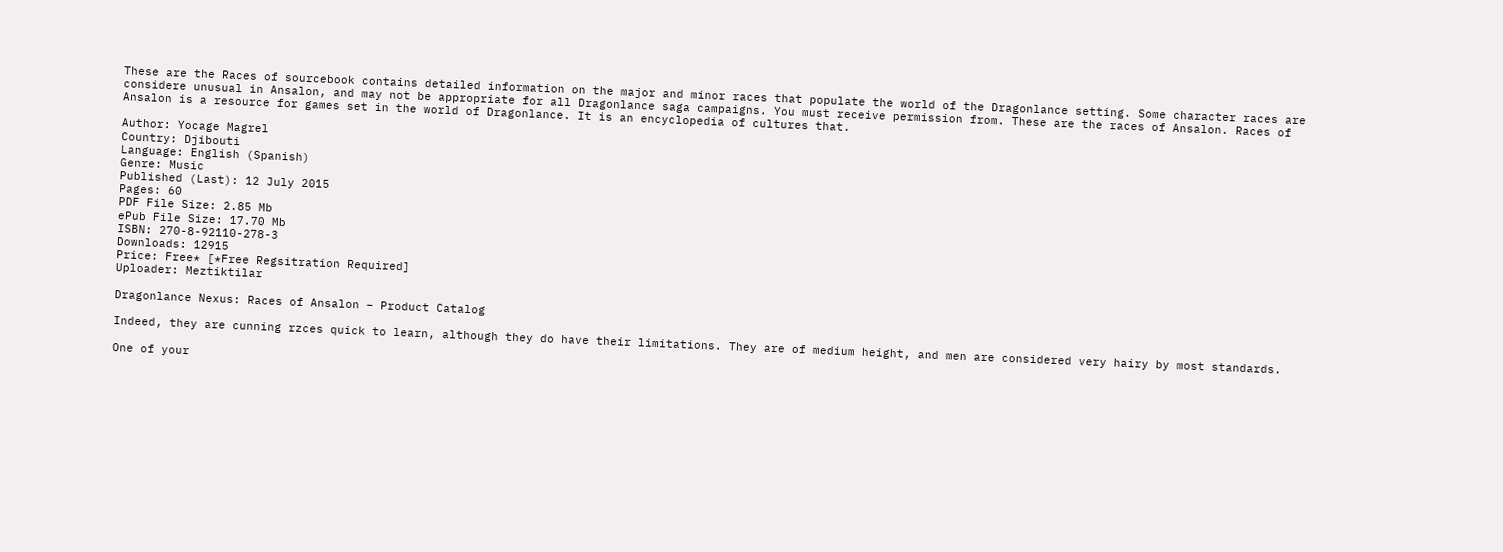These are the Races of sourcebook contains detailed information on the major and minor races that populate the world of the Dragonlance setting. Some character races are considere unusual in Ansalon, and may not be appropriate for all Dragonlance saga campaigns. You must receive permission from. These are the races of Ansalon. Races of Ansalon is a resource for games set in the world of Dragonlance. It is an encyclopedia of cultures that.

Author: Yocage Magrel
Country: Djibouti
Language: English (Spanish)
Genre: Music
Published (Last): 12 July 2015
Pages: 60
PDF File Size: 2.85 Mb
ePub File Size: 17.70 Mb
ISBN: 270-8-92110-278-3
Downloads: 12915
Price: Free* [*Free Regsitration Required]
Uploader: Meztiktilar

Dragonlance Nexus: Races of Ansalon – Product Catalog

Indeed, they are cunning rzces quick to learn, although they do have their limitations. They are of medium height, and men are considered very hairy by most standards.

One of your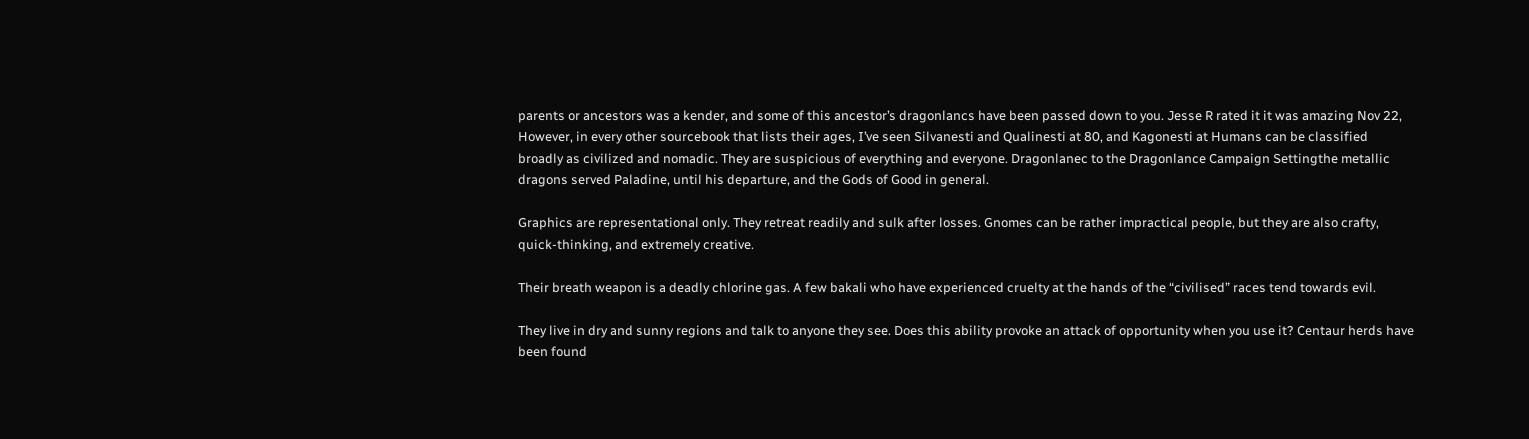parents or ancestors was a kender, and some of this ancestor’s dragonlancs have been passed down to you. Jesse R rated it it was amazing Nov 22, However, in every other sourcebook that lists their ages, I’ve seen Silvanesti and Qualinesti at 80, and Kagonesti at Humans can be classified broadly as civilized and nomadic. They are suspicious of everything and everyone. Dragonlanec to the Dragonlance Campaign Settingthe metallic dragons served Paladine, until his departure, and the Gods of Good in general.

Graphics are representational only. They retreat readily and sulk after losses. Gnomes can be rather impractical people, but they are also crafty, quick-thinking, and extremely creative.

Their breath weapon is a deadly chlorine gas. A few bakali who have experienced cruelty at the hands of the “civilised” races tend towards evil.

They live in dry and sunny regions and talk to anyone they see. Does this ability provoke an attack of opportunity when you use it? Centaur herds have been found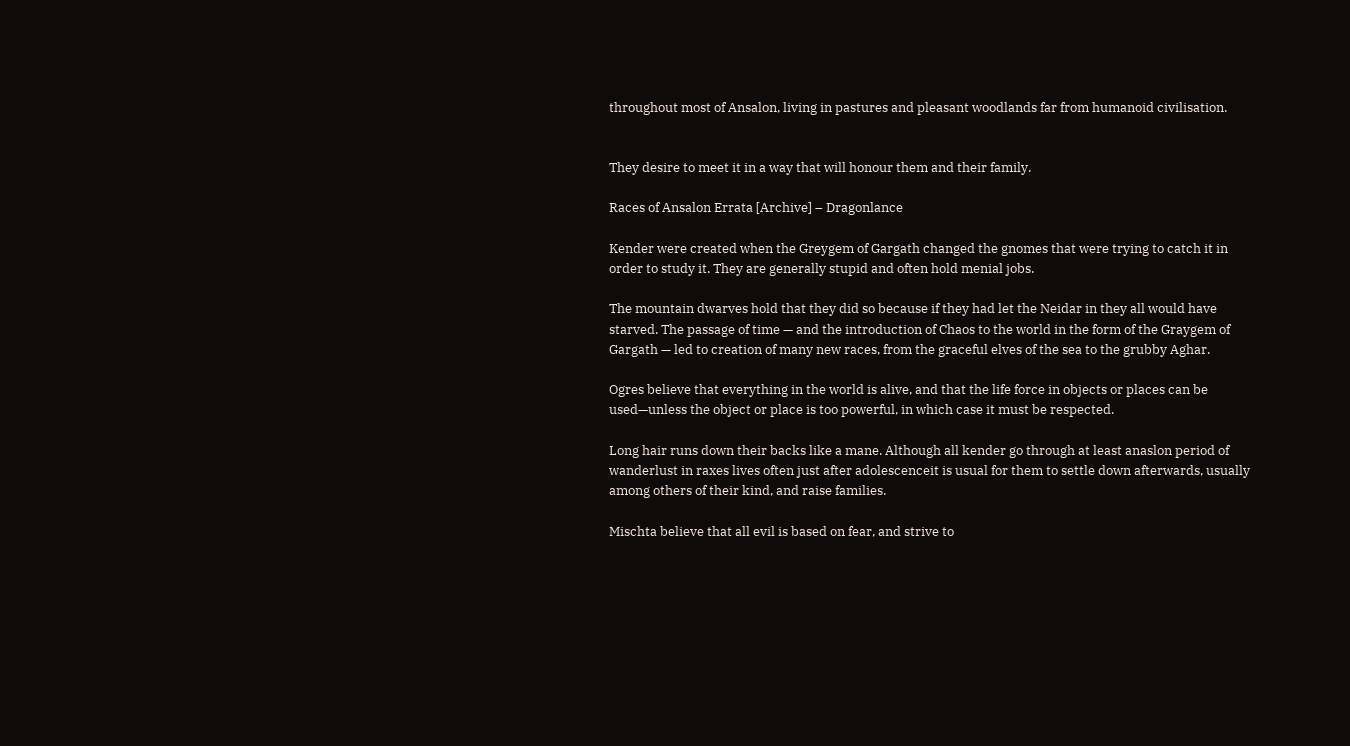throughout most of Ansalon, living in pastures and pleasant woodlands far from humanoid civilisation.


They desire to meet it in a way that will honour them and their family.

Races of Ansalon Errata [Archive] – Dragonlance

Kender were created when the Greygem of Gargath changed the gnomes that were trying to catch it in order to study it. They are generally stupid and often hold menial jobs.

The mountain dwarves hold that they did so because if they had let the Neidar in they all would have starved. The passage of time — and the introduction of Chaos to the world in the form of the Graygem of Gargath — led to creation of many new races, from the graceful elves of the sea to the grubby Aghar.

Ogres believe that everything in the world is alive, and that the life force in objects or places can be used—unless the object or place is too powerful, in which case it must be respected.

Long hair runs down their backs like a mane. Although all kender go through at least anaslon period of wanderlust in raxes lives often just after adolescenceit is usual for them to settle down afterwards, usually among others of their kind, and raise families.

Mischta believe that all evil is based on fear, and strive to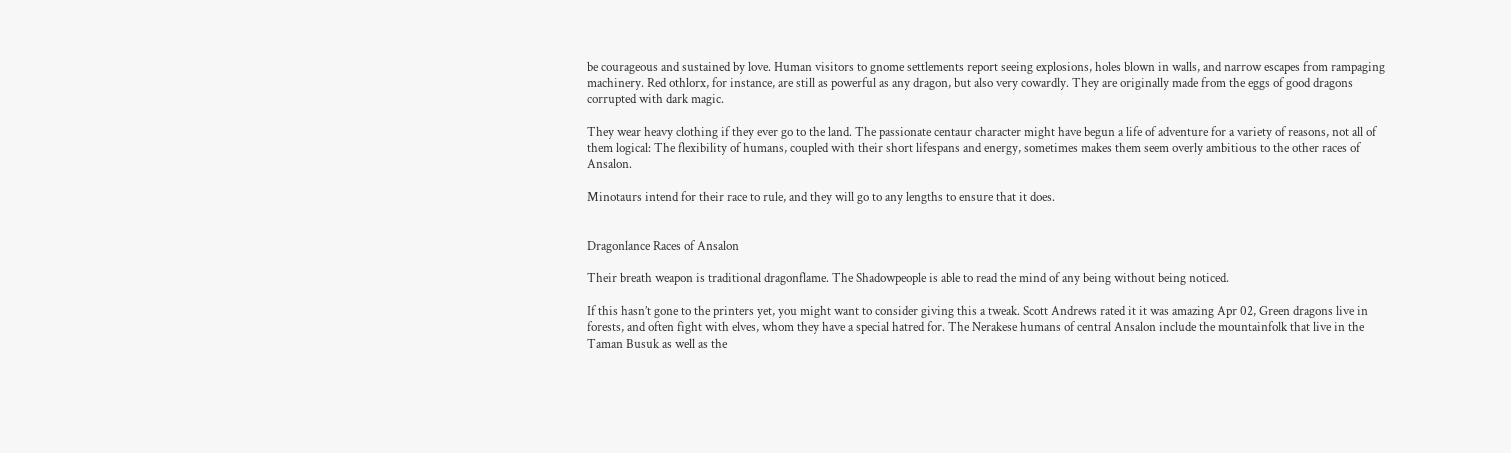be courageous and sustained by love. Human visitors to gnome settlements report seeing explosions, holes blown in walls, and narrow escapes from rampaging machinery. Red othlorx, for instance, are still as powerful as any dragon, but also very cowardly. They are originally made from the eggs of good dragons corrupted with dark magic.

They wear heavy clothing if they ever go to the land. The passionate centaur character might have begun a life of adventure for a variety of reasons, not all of them logical: The flexibility of humans, coupled with their short lifespans and energy, sometimes makes them seem overly ambitious to the other races of Ansalon.

Minotaurs intend for their race to rule, and they will go to any lengths to ensure that it does.


Dragonlance Races of Ansalon

Their breath weapon is traditional dragonflame. The Shadowpeople is able to read the mind of any being without being noticed.

If this hasn’t gone to the printers yet, you might want to consider giving this a tweak. Scott Andrews rated it it was amazing Apr 02, Green dragons live in forests, and often fight with elves, whom they have a special hatred for. The Nerakese humans of central Ansalon include the mountainfolk that live in the Taman Busuk as well as the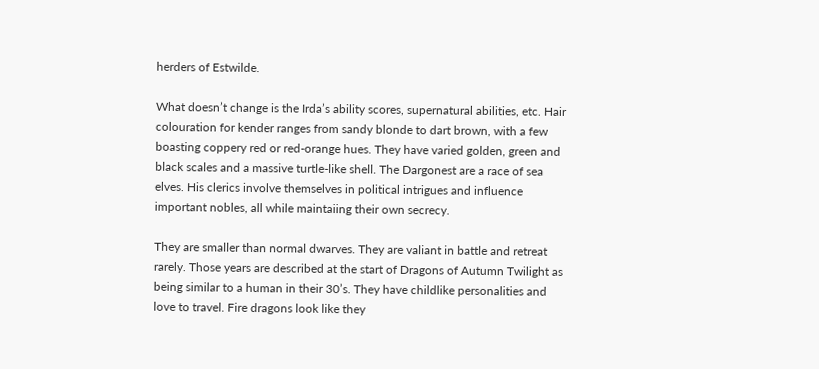herders of Estwilde.

What doesn’t change is the Irda’s ability scores, supernatural abilities, etc. Hair colouration for kender ranges from sandy blonde to dart brown, with a few boasting coppery red or red-orange hues. They have varied golden, green and black scales and a massive turtle-like shell. The Dargonest are a race of sea elves. His clerics involve themselves in political intrigues and influence important nobles, all while maintaiing their own secrecy.

They are smaller than normal dwarves. They are valiant in battle and retreat rarely. Those years are described at the start of Dragons of Autumn Twilight as being similar to a human in their 30’s. They have childlike personalities and love to travel. Fire dragons look like they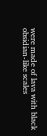were made of lava with black obsidian-like scales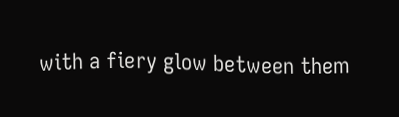with a fiery glow between them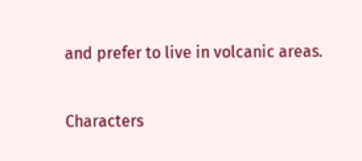and prefer to live in volcanic areas.

Characters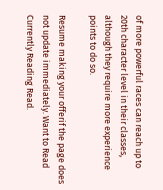of more powerful races can reach up to 20th character level in their classes, although they require more experience points to do so.

Resume making your offerif the page does not update immediately. Want to Read Currently Reading Read.